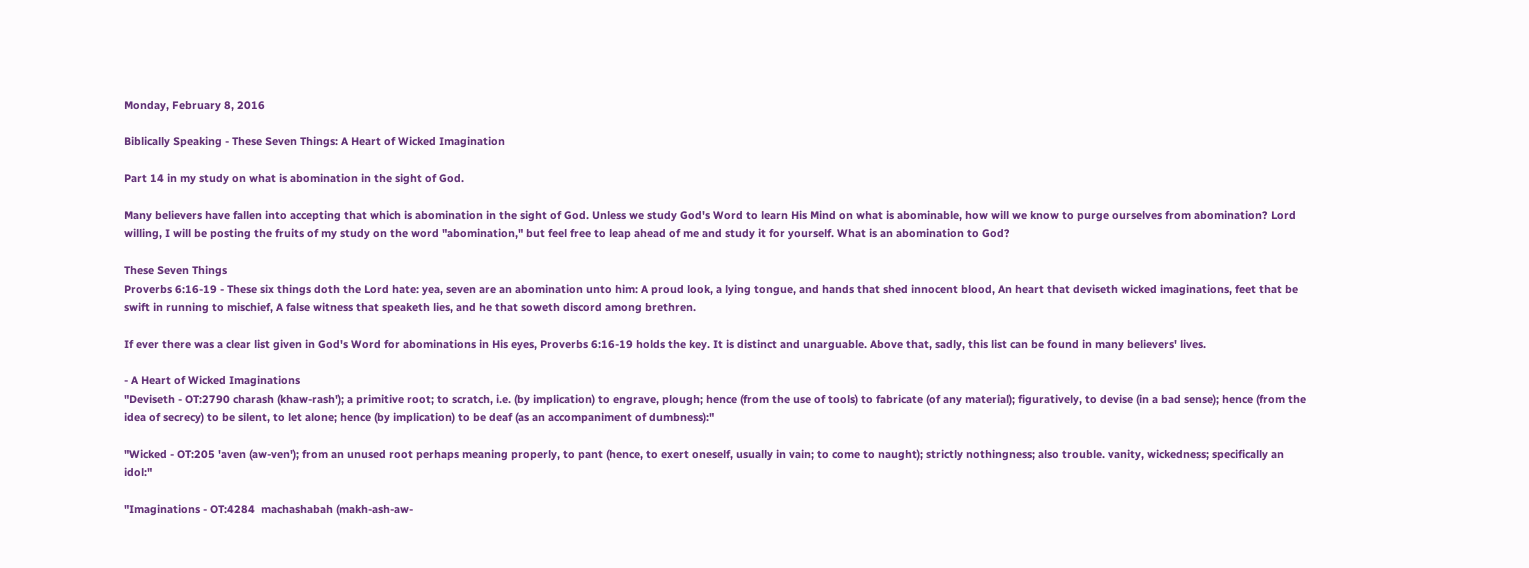Monday, February 8, 2016

Biblically Speaking - These Seven Things: A Heart of Wicked Imagination

Part 14 in my study on what is abomination in the sight of God.

Many believers have fallen into accepting that which is abomination in the sight of God. Unless we study God's Word to learn His Mind on what is abominable, how will we know to purge ourselves from abomination? Lord willing, I will be posting the fruits of my study on the word "abomination," but feel free to leap ahead of me and study it for yourself. What is an abomination to God?

These Seven Things
Proverbs 6:16-19 - These six things doth the Lord hate: yea, seven are an abomination unto him: A proud look, a lying tongue, and hands that shed innocent blood, An heart that deviseth wicked imaginations, feet that be swift in running to mischief, A false witness that speaketh lies, and he that soweth discord among brethren.

If ever there was a clear list given in God's Word for abominations in His eyes, Proverbs 6:16-19 holds the key. It is distinct and unarguable. Above that, sadly, this list can be found in many believers' lives.

- A Heart of Wicked Imaginations
"Deviseth - OT:2790 charash (khaw-rash'); a primitive root; to scratch, i.e. (by implication) to engrave, plough; hence (from the use of tools) to fabricate (of any material); figuratively, to devise (in a bad sense); hence (from the idea of secrecy) to be silent, to let alone; hence (by implication) to be deaf (as an accompaniment of dumbness):"

"Wicked - OT:205 'aven (aw-ven'); from an unused root perhaps meaning properly, to pant (hence, to exert oneself, usually in vain; to come to naught); strictly nothingness; also trouble. vanity, wickedness; specifically an idol:"

"Imaginations - OT:4284  machashabah (makh-ash-aw-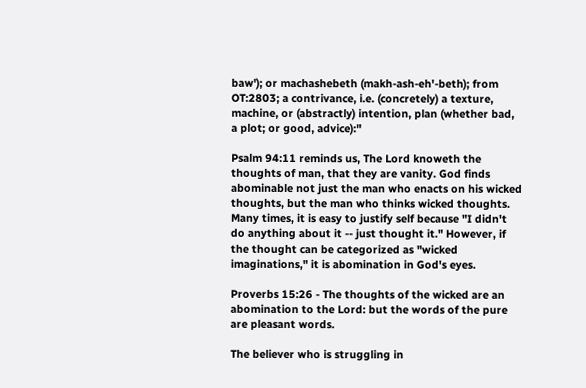baw'); or machashebeth (makh-ash-eh'-beth); from OT:2803; a contrivance, i.e. (concretely) a texture, machine, or (abstractly) intention, plan (whether bad, a plot; or good, advice):"

Psalm 94:11 reminds us, The Lord knoweth the thoughts of man, that they are vanity. God finds abominable not just the man who enacts on his wicked thoughts, but the man who thinks wicked thoughts. Many times, it is easy to justify self because "I didn't do anything about it -- just thought it." However, if the thought can be categorized as "wicked imaginations," it is abomination in God's eyes.

Proverbs 15:26 - The thoughts of the wicked are an abomination to the Lord: but the words of the pure are pleasant words.

The believer who is struggling in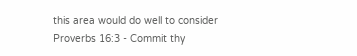this area would do well to consider Proverbs 16:3 - Commit thy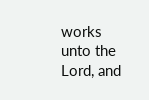works unto the Lord, and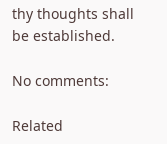thy thoughts shall be established.

No comments:

Related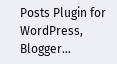Posts Plugin for WordPress, Blogger...